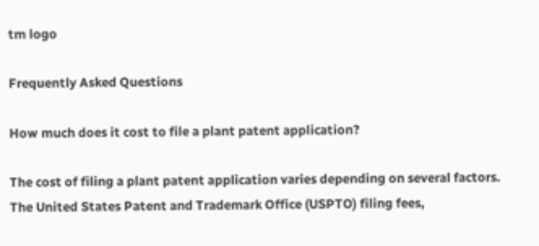tm logo

Frequently Asked Questions

How much does it cost to file a plant patent application?

The cost of filing a plant patent application varies depending on several factors. The United States Patent and Trademark Office (USPTO) filing fees,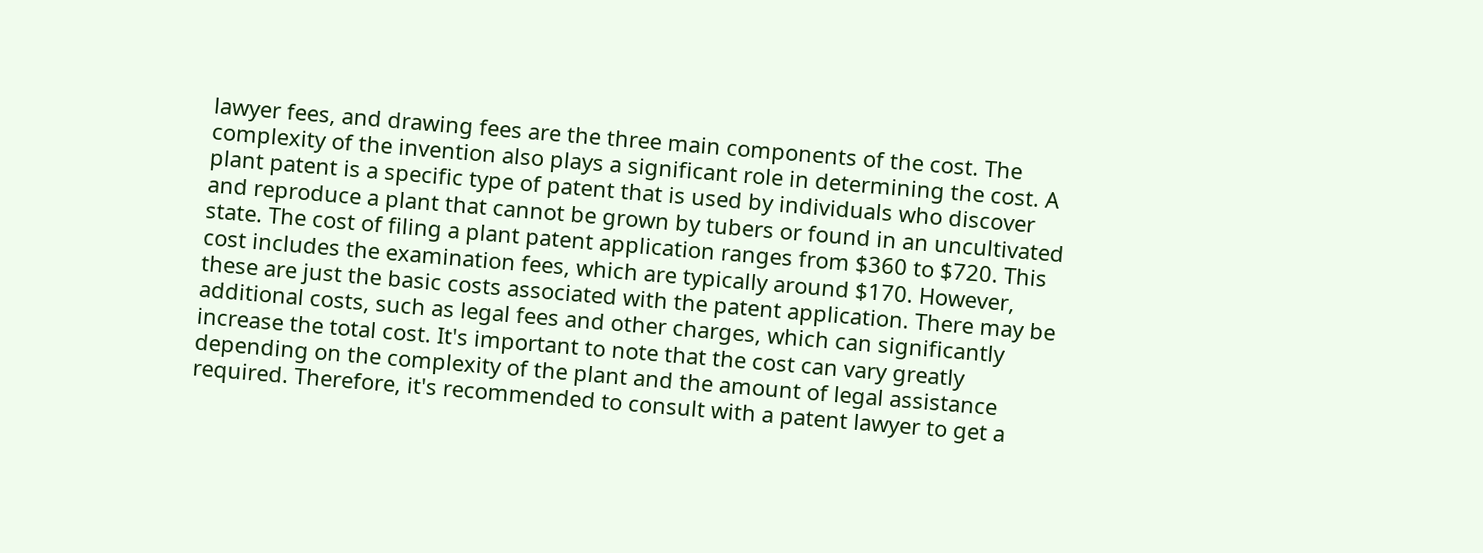lawyer fees, and drawing fees are the three main components of the cost. The complexity of the invention also plays a significant role in determining the cost. A plant patent is a specific type of patent that is used by individuals who discover and reproduce a plant that cannot be grown by tubers or found in an uncultivated state. The cost of filing a plant patent application ranges from $360 to $720. This cost includes the examination fees, which are typically around $170. However, these are just the basic costs associated with the patent application. There may be additional costs, such as legal fees and other charges, which can significantly increase the total cost. It's important to note that the cost can vary greatly depending on the complexity of the plant and the amount of legal assistance required. Therefore, it's recommended to consult with a patent lawyer to get a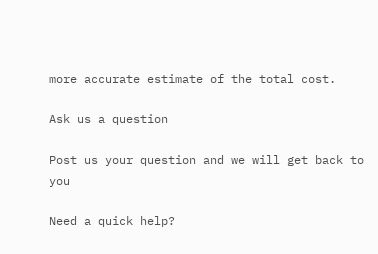more accurate estimate of the total cost.

Ask us a question

Post us your question and we will get back to you

Need a quick help?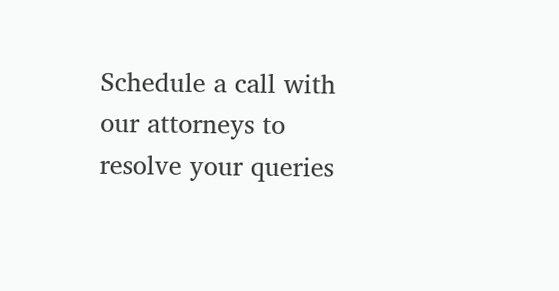Schedule a call with our attorneys to resolve your queries